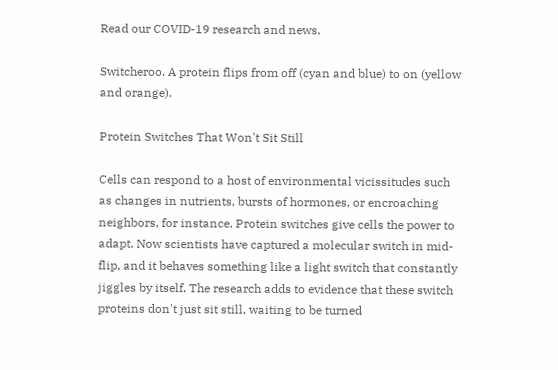Read our COVID-19 research and news.

Switcheroo. A protein flips from off (cyan and blue) to on (yellow and orange).

Protein Switches That Won't Sit Still

Cells can respond to a host of environmental vicissitudes such as changes in nutrients, bursts of hormones, or encroaching neighbors, for instance. Protein switches give cells the power to adapt. Now scientists have captured a molecular switch in mid-flip, and it behaves something like a light switch that constantly jiggles by itself. The research adds to evidence that these switch proteins don't just sit still, waiting to be turned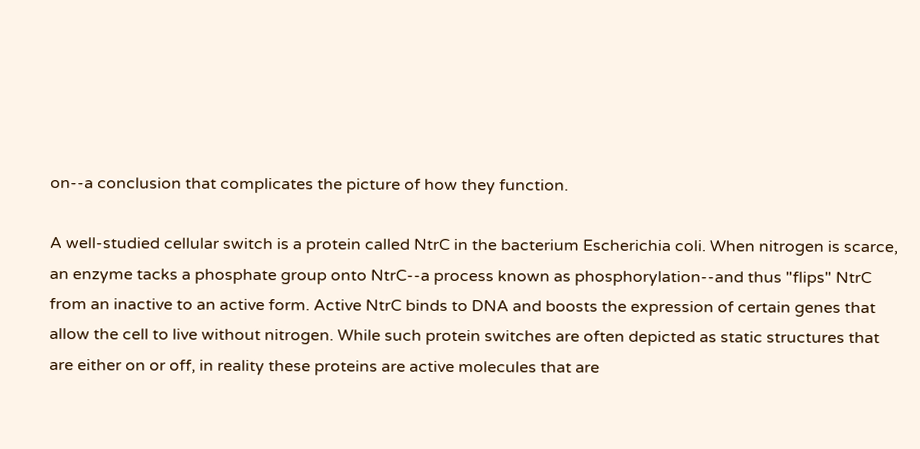on--a conclusion that complicates the picture of how they function.

A well-studied cellular switch is a protein called NtrC in the bacterium Escherichia coli. When nitrogen is scarce, an enzyme tacks a phosphate group onto NtrC--a process known as phosphorylation--and thus "flips" NtrC from an inactive to an active form. Active NtrC binds to DNA and boosts the expression of certain genes that allow the cell to live without nitrogen. While such protein switches are often depicted as static structures that are either on or off, in reality these proteins are active molecules that are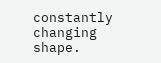constantly changing shape.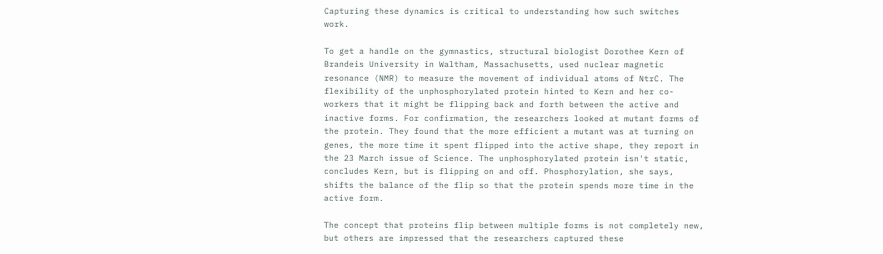Capturing these dynamics is critical to understanding how such switches work.

To get a handle on the gymnastics, structural biologist Dorothee Kern of Brandeis University in Waltham, Massachusetts, used nuclear magnetic resonance (NMR) to measure the movement of individual atoms of NtrC. The flexibility of the unphosphorylated protein hinted to Kern and her co-workers that it might be flipping back and forth between the active and inactive forms. For confirmation, the researchers looked at mutant forms of the protein. They found that the more efficient a mutant was at turning on genes, the more time it spent flipped into the active shape, they report in the 23 March issue of Science. The unphosphorylated protein isn't static, concludes Kern, but is flipping on and off. Phosphorylation, she says, shifts the balance of the flip so that the protein spends more time in the active form.

The concept that proteins flip between multiple forms is not completely new, but others are impressed that the researchers captured these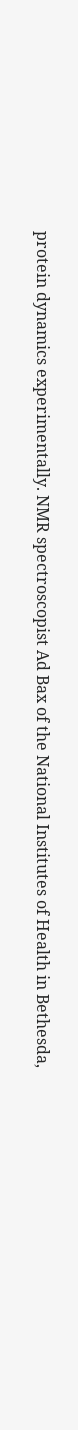protein dynamics experimentally. NMR spectroscopist Ad Bax of the National Institutes of Health in Bethesda,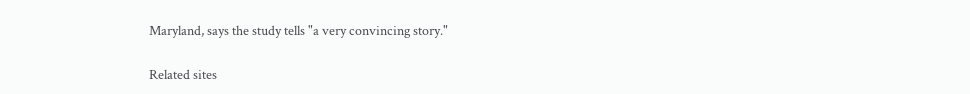Maryland, says the study tells "a very convincing story."

Related sites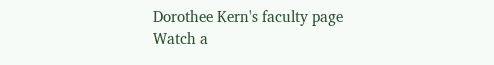Dorothee Kern's faculty page
Watch a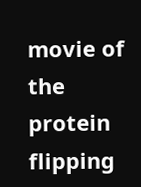movie of the protein flipping